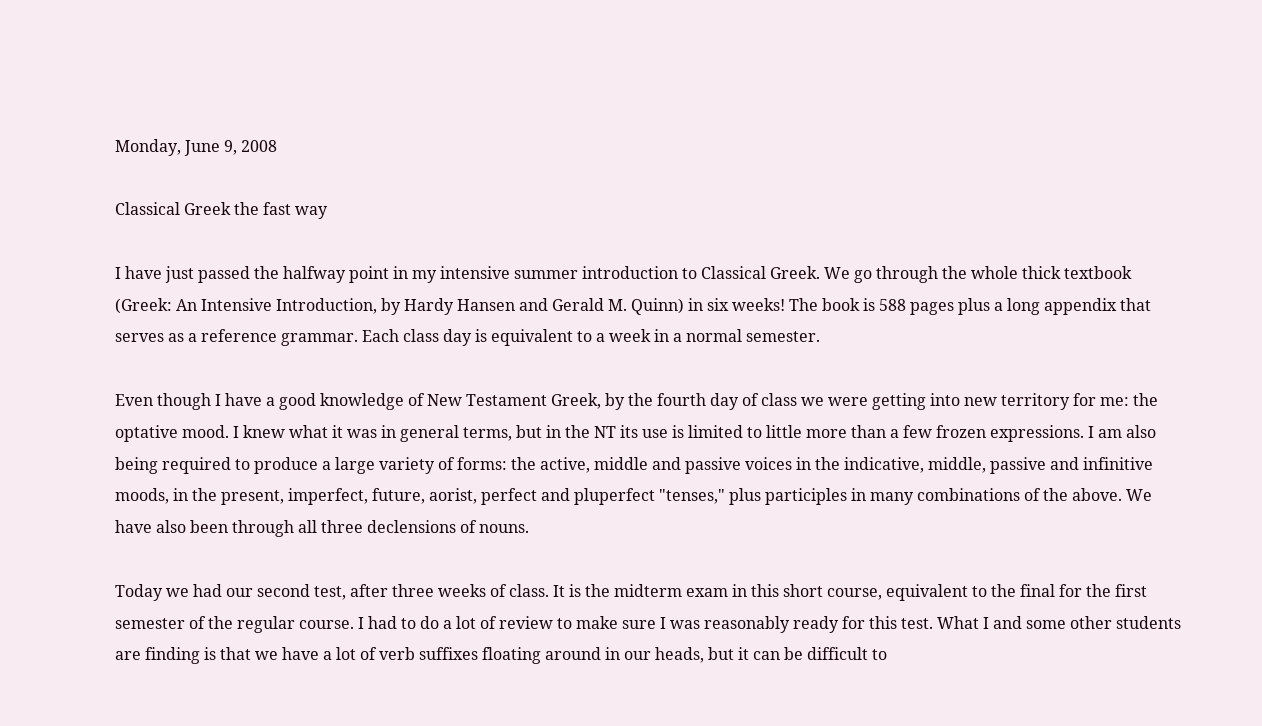Monday, June 9, 2008

Classical Greek the fast way

I have just passed the halfway point in my intensive summer introduction to Classical Greek. We go through the whole thick textbook (Greek: An Intensive Introduction, by Hardy Hansen and Gerald M. Quinn) in six weeks! The book is 588 pages plus a long appendix that serves as a reference grammar. Each class day is equivalent to a week in a normal semester.

Even though I have a good knowledge of New Testament Greek, by the fourth day of class we were getting into new territory for me: the optative mood. I knew what it was in general terms, but in the NT its use is limited to little more than a few frozen expressions. I am also being required to produce a large variety of forms: the active, middle and passive voices in the indicative, middle, passive and infinitive moods, in the present, imperfect, future, aorist, perfect and pluperfect "tenses," plus participles in many combinations of the above. We have also been through all three declensions of nouns.

Today we had our second test, after three weeks of class. It is the midterm exam in this short course, equivalent to the final for the first semester of the regular course. I had to do a lot of review to make sure I was reasonably ready for this test. What I and some other students are finding is that we have a lot of verb suffixes floating around in our heads, but it can be difficult to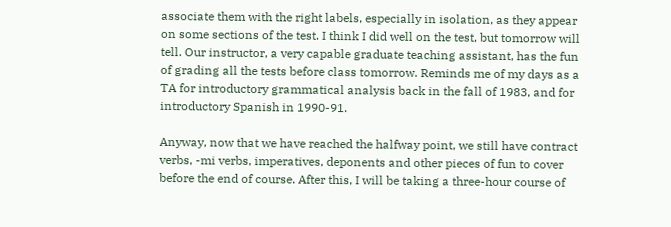associate them with the right labels, especially in isolation, as they appear on some sections of the test. I think I did well on the test, but tomorrow will tell. Our instructor, a very capable graduate teaching assistant, has the fun of grading all the tests before class tomorrow. Reminds me of my days as a TA for introductory grammatical analysis back in the fall of 1983, and for introductory Spanish in 1990-91.

Anyway, now that we have reached the halfway point, we still have contract verbs, -mi verbs, imperatives, deponents and other pieces of fun to cover before the end of course. After this, I will be taking a three-hour course of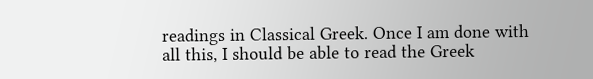readings in Classical Greek. Once I am done with all this, I should be able to read the Greek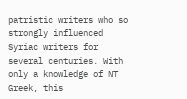patristic writers who so strongly influenced Syriac writers for several centuries. With only a knowledge of NT Greek, this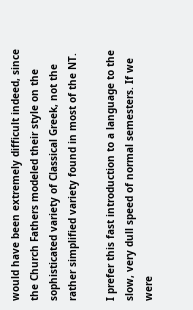would have been extremely difficult indeed, since the Church Fathers modeled their style on the sophisticated variety of Classical Greek, not the rather simplified variety found in most of the NT.

I prefer this fast introduction to a language to the slow, very dull speed of normal semesters. If we were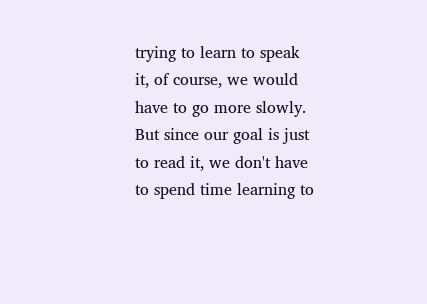trying to learn to speak it, of course, we would have to go more slowly. But since our goal is just to read it, we don't have to spend time learning to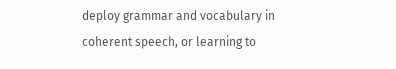deploy grammar and vocabulary in coherent speech, or learning to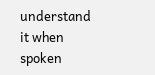understand it when spoken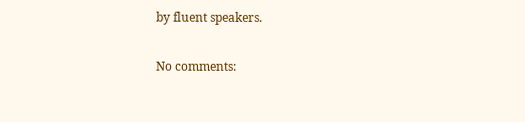by fluent speakers.

No comments: